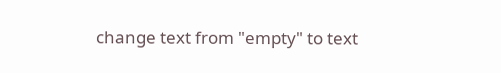change text from "empty" to text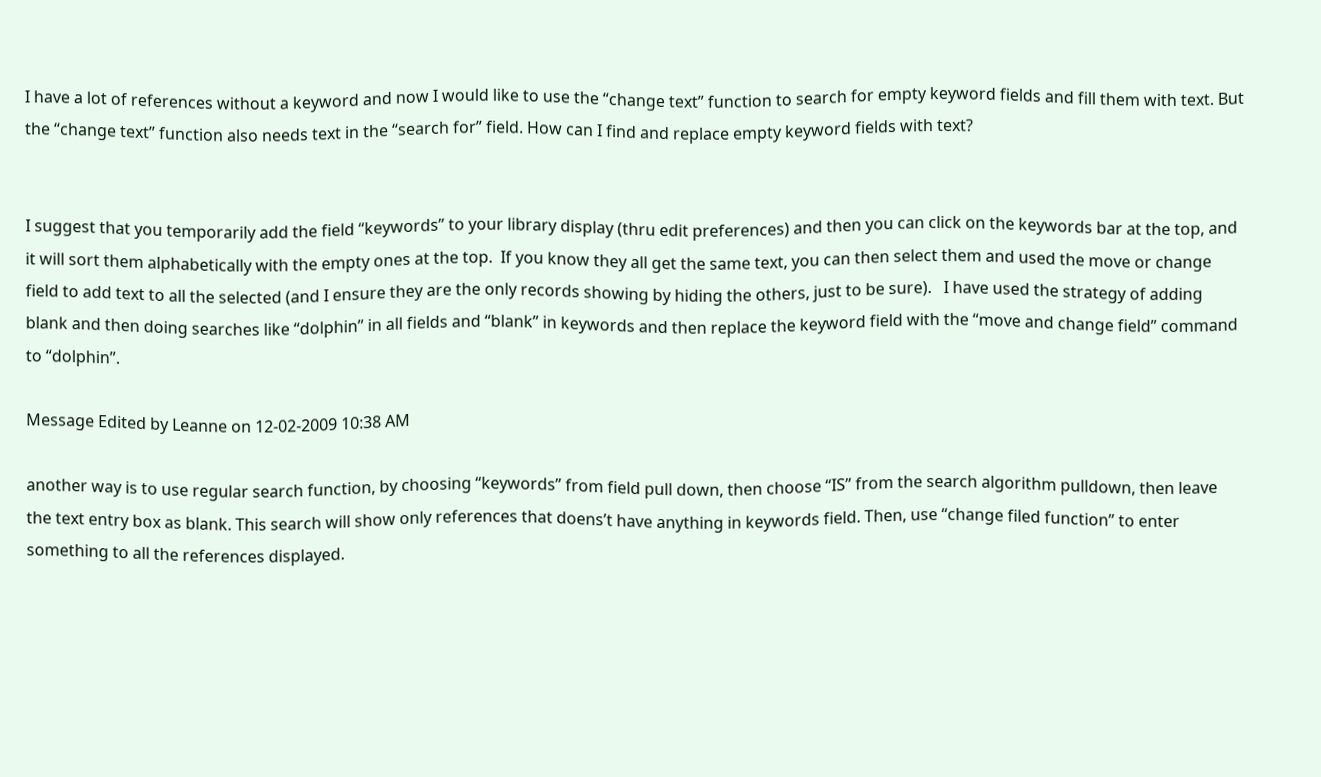I have a lot of references without a keyword and now I would like to use the “change text” function to search for empty keyword fields and fill them with text. But the “change text” function also needs text in the “search for” field. How can I find and replace empty keyword fields with text?


I suggest that you temporarily add the field “keywords” to your library display (thru edit preferences) and then you can click on the keywords bar at the top, and it will sort them alphabetically with the empty ones at the top.  If you know they all get the same text, you can then select them and used the move or change field to add text to all the selected (and I ensure they are the only records showing by hiding the others, just to be sure).   I have used the strategy of adding blank and then doing searches like “dolphin” in all fields and “blank” in keywords and then replace the keyword field with the “move and change field” command to “dolphin”.

Message Edited by Leanne on 12-02-2009 10:38 AM

another way is to use regular search function, by choosing “keywords” from field pull down, then choose “IS” from the search algorithm pulldown, then leave the text entry box as blank. This search will show only references that doens’t have anything in keywords field. Then, use “change filed function” to enter something to all the references displayed.